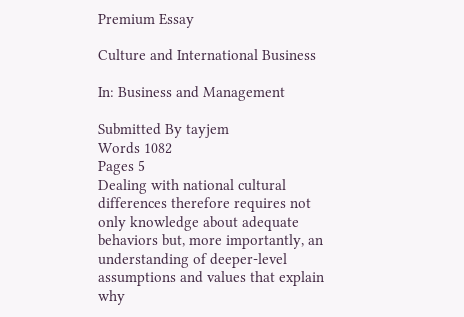Premium Essay

Culture and International Business

In: Business and Management

Submitted By tayjem
Words 1082
Pages 5
Dealing with national cultural differences therefore requires not only knowledge about adequate behaviors but, more importantly, an understanding of deeper-level assumptions and values that explain why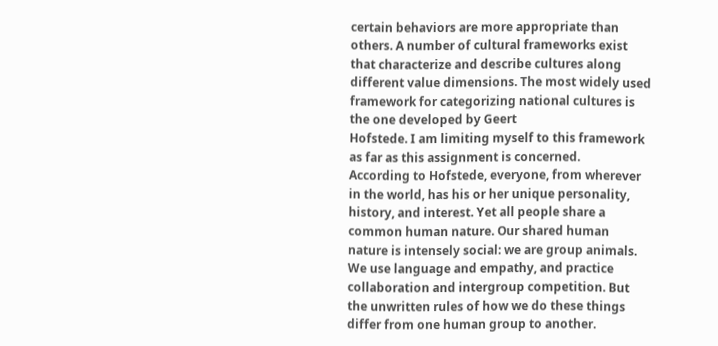certain behaviors are more appropriate than others. A number of cultural frameworks exist that characterize and describe cultures along different value dimensions. The most widely used framework for categorizing national cultures is the one developed by Geert
Hofstede. I am limiting myself to this framework as far as this assignment is concerned.
According to Hofstede, everyone, from wherever in the world, has his or her unique personality, history, and interest. Yet all people share a common human nature. Our shared human nature is intensely social: we are group animals. We use language and empathy, and practice collaboration and intergroup competition. But the unwritten rules of how we do these things differ from one human group to another.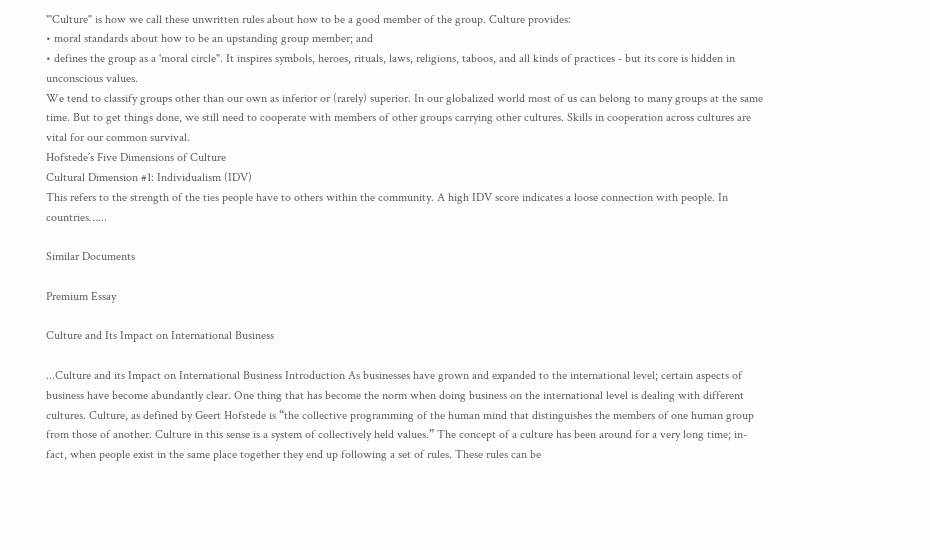"'Culture" is how we call these unwritten rules about how to be a good member of the group. Culture provides:
• moral standards about how to be an upstanding group member; and
• defines the group as a 'moral circle". It inspires symbols, heroes, rituals, laws, religions, taboos, and all kinds of practices - but its core is hidden in unconscious values.
We tend to classify groups other than our own as inferior or (rarely) superior. In our globalized world most of us can belong to many groups at the same time. But to get things done, we still need to cooperate with members of other groups carrying other cultures. Skills in cooperation across cultures are vital for our common survival.
Hofstede’s Five Dimensions of Culture
Cultural Dimension #1: Individualism (IDV)
This refers to the strength of the ties people have to others within the community. A high IDV score indicates a loose connection with people. In countries…...

Similar Documents

Premium Essay

Culture and Its Impact on International Business

...Culture and its Impact on International Business Introduction As businesses have grown and expanded to the international level; certain aspects of business have become abundantly clear. One thing that has become the norm when doing business on the international level is dealing with different cultures. Culture, as defined by Geert Hofstede is “the collective programming of the human mind that distinguishes the members of one human group from those of another. Culture in this sense is a system of collectively held values.” The concept of a culture has been around for a very long time; in-fact, when people exist in the same place together they end up following a set of rules. These rules can be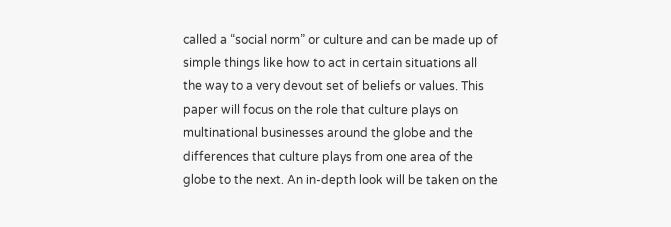called a “social norm” or culture and can be made up of simple things like how to act in certain situations all the way to a very devout set of beliefs or values. This paper will focus on the role that culture plays on multinational businesses around the globe and the differences that culture plays from one area of the globe to the next. An in-depth look will be taken on the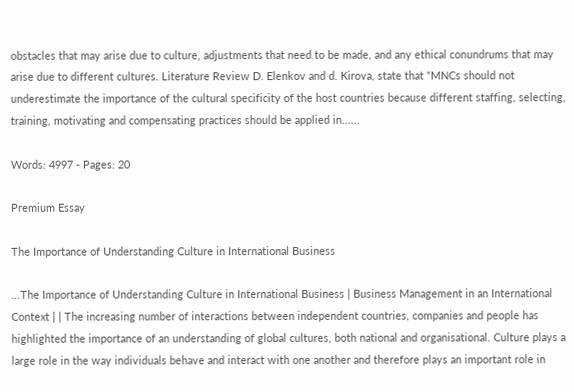obstacles that may arise due to culture, adjustments that need to be made, and any ethical conundrums that may arise due to different cultures. Literature Review D. Elenkov and d. Kirova, state that “MNCs should not underestimate the importance of the cultural specificity of the host countries because different staffing, selecting, training, motivating and compensating practices should be applied in......

Words: 4997 - Pages: 20

Premium Essay

The Importance of Understanding Culture in International Business

...The Importance of Understanding Culture in International Business | Business Management in an International Context | | The increasing number of interactions between independent countries, companies and people has highlighted the importance of an understanding of global cultures, both national and organisational. Culture plays a large role in the way individuals behave and interact with one another and therefore plays an important role in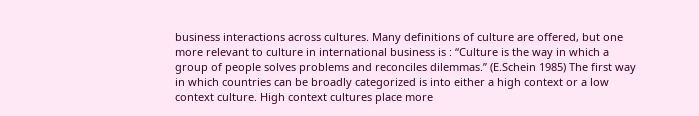business interactions across cultures. Many definitions of culture are offered, but one more relevant to culture in international business is : “Culture is the way in which a group of people solves problems and reconciles dilemmas.” (E.Schein 1985) The first way in which countries can be broadly categorized is into either a high context or a low context culture. High context cultures place more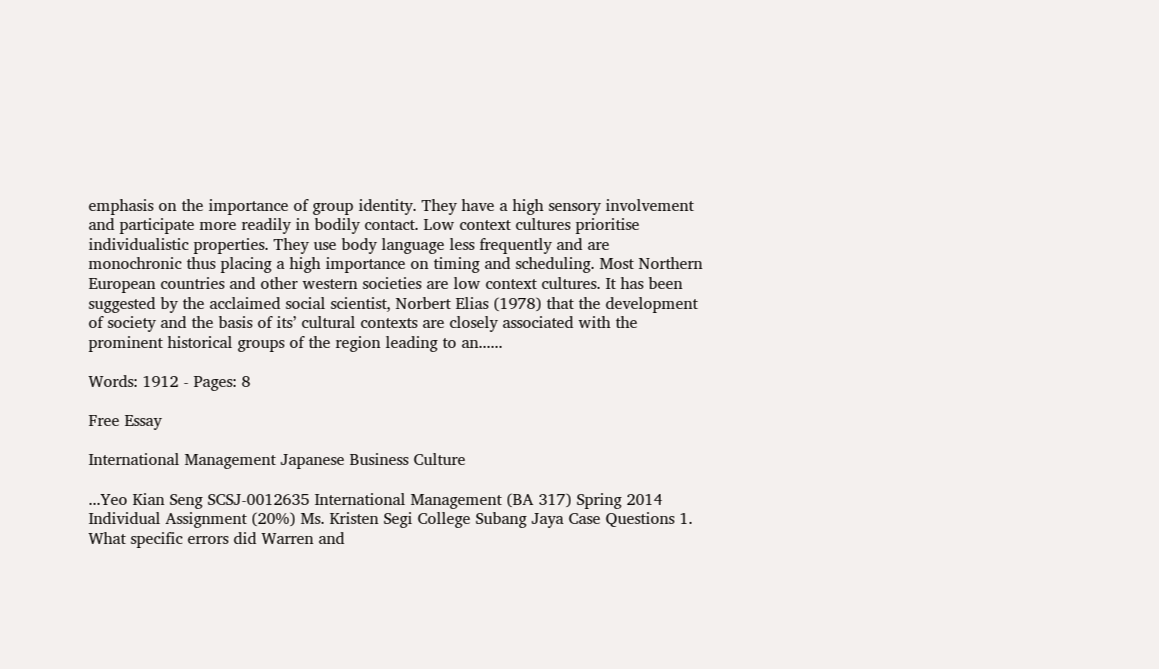emphasis on the importance of group identity. They have a high sensory involvement and participate more readily in bodily contact. Low context cultures prioritise individualistic properties. They use body language less frequently and are monochronic thus placing a high importance on timing and scheduling. Most Northern European countries and other western societies are low context cultures. It has been suggested by the acclaimed social scientist, Norbert Elias (1978) that the development of society and the basis of its’ cultural contexts are closely associated with the prominent historical groups of the region leading to an......

Words: 1912 - Pages: 8

Free Essay

International Management Japanese Business Culture

...Yeo Kian Seng SCSJ-0012635 International Management (BA 317) Spring 2014 Individual Assignment (20%) Ms. Kristen Segi College Subang Jaya Case Questions 1. What specific errors did Warren and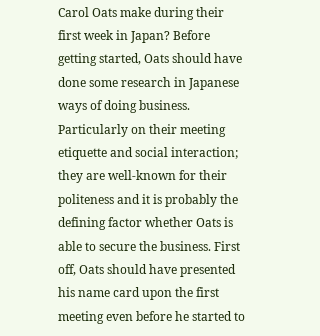Carol Oats make during their first week in Japan? Before getting started, Oats should have done some research in Japanese ways of doing business. Particularly on their meeting etiquette and social interaction; they are well-known for their politeness and it is probably the defining factor whether Oats is able to secure the business. First off, Oats should have presented his name card upon the first meeting even before he started to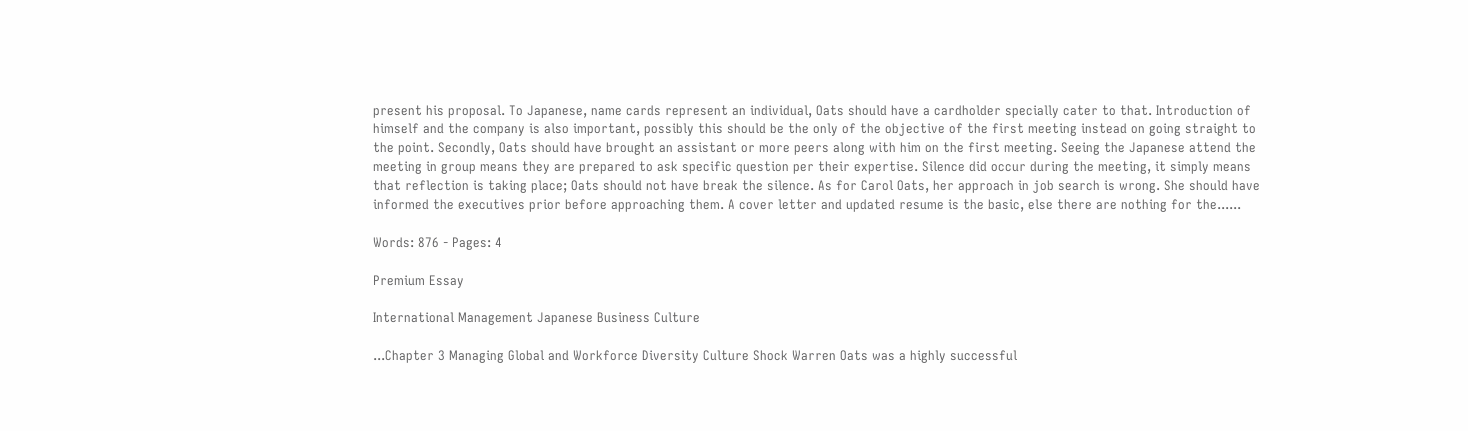present his proposal. To Japanese, name cards represent an individual, Oats should have a cardholder specially cater to that. Introduction of himself and the company is also important, possibly this should be the only of the objective of the first meeting instead on going straight to the point. Secondly, Oats should have brought an assistant or more peers along with him on the first meeting. Seeing the Japanese attend the meeting in group means they are prepared to ask specific question per their expertise. Silence did occur during the meeting, it simply means that reflection is taking place; Oats should not have break the silence. As for Carol Oats, her approach in job search is wrong. She should have informed the executives prior before approaching them. A cover letter and updated resume is the basic, else there are nothing for the......

Words: 876 - Pages: 4

Premium Essay

International Management Japanese Business Culture

...Chapter 3 Managing Global and Workforce Diversity Culture Shock Warren Oats was a highly successful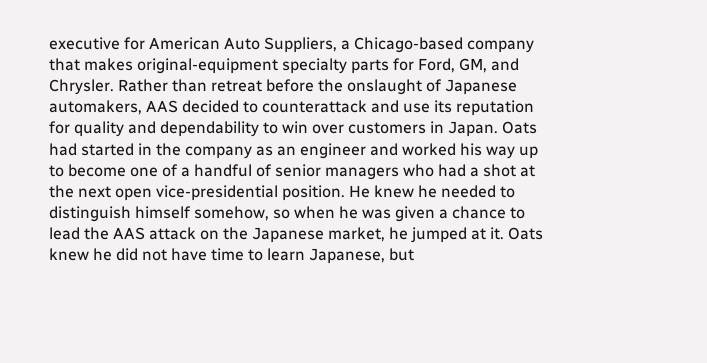executive for American Auto Suppliers, a Chicago-based company that makes original-equipment specialty parts for Ford, GM, and Chrysler. Rather than retreat before the onslaught of Japanese automakers, AAS decided to counterattack and use its reputation for quality and dependability to win over customers in Japan. Oats had started in the company as an engineer and worked his way up to become one of a handful of senior managers who had a shot at the next open vice-presidential position. He knew he needed to distinguish himself somehow, so when he was given a chance to lead the AAS attack on the Japanese market, he jumped at it. Oats knew he did not have time to learn Japanese, but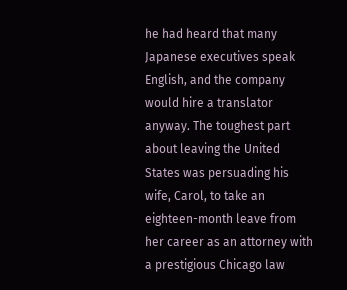he had heard that many Japanese executives speak English, and the company would hire a translator anyway. The toughest part about leaving the United States was persuading his wife, Carol, to take an eighteen-month leave from her career as an attorney with a prestigious Chicago law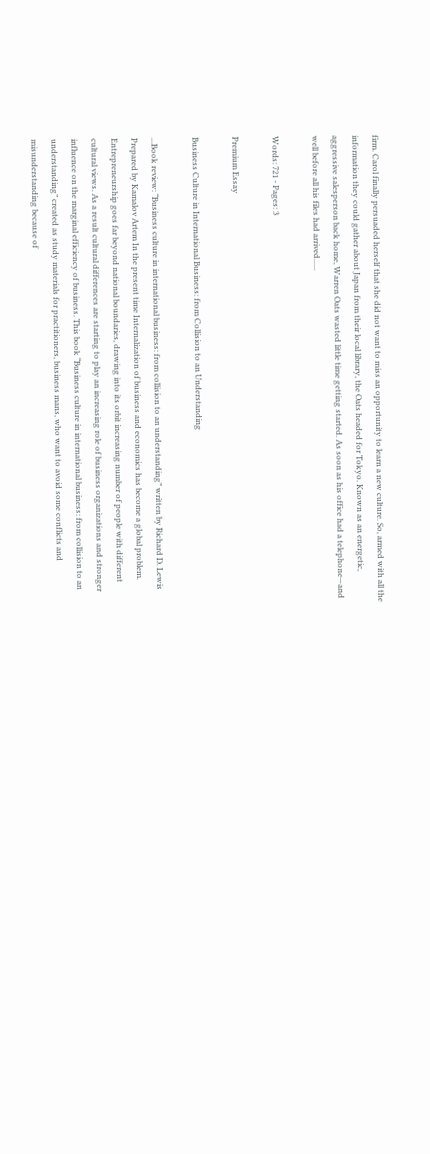firm. Carol finally persuaded herself that she did not want to miss an opportunity to learn a new culture. So, armed with all the information they could gather about Japan from their local library, the Oats headed for Tokyo. Known as an energetic, aggressive salesperson back home, Warren Oats wasted little time getting started. As soon as his office had a telephone—and well before all his files had arrived......

Words: 721 - Pages: 3

Premium Essay

Business Culture in International Business: from Collision to an Understanding

...Book review: “Business culture in international business: from collision to an understanding” written by Richard D. Lewis Prepared by Kamalov Artem In the present time Internalization of business and economics has become a global problem. Entrepreneurship goes far beyond national boundaries, drawing into its orbit increasing number of people with different cultural views. As a result cultural differences are starting to play an increasing role of business organizations and stronger influence on the marginal efficiency of business. This book “Business culture in international business: from collision to an understanding” created as study materials for practitioners, business mans, who want to avoid some conflicts and misunderstanding because of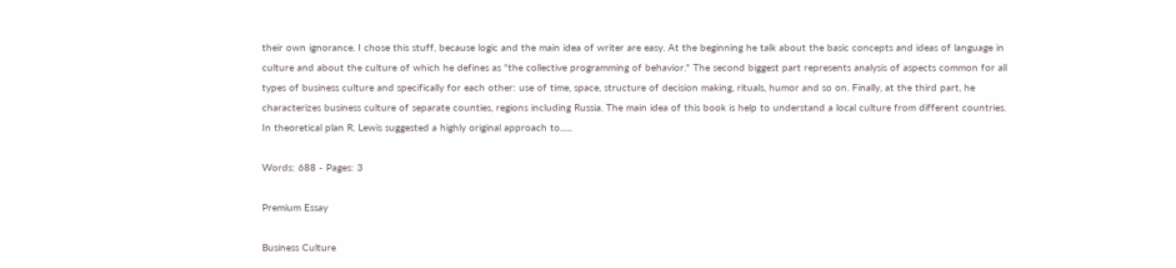their own ignorance. I chose this stuff, because logic and the main idea of writer are easy. At the beginning he talk about the basic concepts and ideas of language in culture and about the culture of which he defines as "the collective programming of behavior." The second biggest part represents analysis of aspects common for all types of business culture and specifically for each other: use of time, space, structure of decision making, rituals, humor and so on. Finally, at the third part, he characterizes business culture of separate counties, regions including Russia. The main idea of this book is help to understand a local culture from different countries. In theoretical plan R. Lewis suggested a highly original approach to......

Words: 688 - Pages: 3

Premium Essay

Business Culture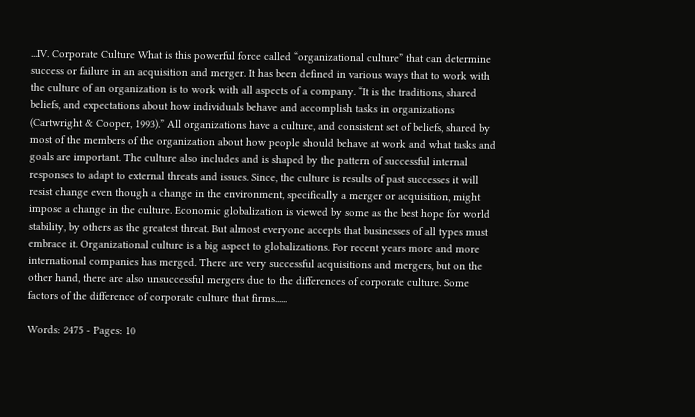...IV. Corporate Culture What is this powerful force called “organizational culture” that can determine success or failure in an acquisition and merger. It has been defined in various ways that to work with the culture of an organization is to work with all aspects of a company. “It is the traditions, shared beliefs, and expectations about how individuals behave and accomplish tasks in organizations (Cartwright & Cooper, 1993).” All organizations have a culture, and consistent set of beliefs, shared by most of the members of the organization about how people should behave at work and what tasks and goals are important. The culture also includes and is shaped by the pattern of successful internal responses to adapt to external threats and issues. Since, the culture is results of past successes it will resist change even though a change in the environment, specifically a merger or acquisition, might impose a change in the culture. Economic globalization is viewed by some as the best hope for world stability, by others as the greatest threat. But almost everyone accepts that businesses of all types must embrace it. Organizational culture is a big aspect to globalizations. For recent years more and more international companies has merged. There are very successful acquisitions and mergers, but on the other hand, there are also unsuccessful mergers due to the differences of corporate culture. Some factors of the difference of corporate culture that firms......

Words: 2475 - Pages: 10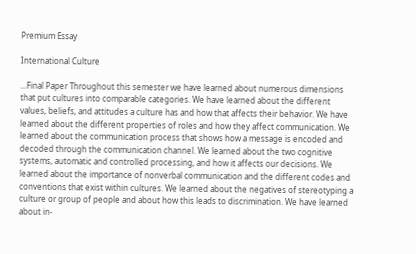Premium Essay

International Culture

...Final Paper Throughout this semester we have learned about numerous dimensions that put cultures into comparable categories. We have learned about the different values, beliefs, and attitudes a culture has and how that affects their behavior. We have learned about the different properties of roles and how they affect communication. We learned about the communication process that shows how a message is encoded and decoded through the communication channel. We learned about the two cognitive systems, automatic and controlled processing, and how it affects our decisions. We learned about the importance of nonverbal communication and the different codes and conventions that exist within cultures. We learned about the negatives of stereotyping a culture or group of people and about how this leads to discrimination. We have learned about in-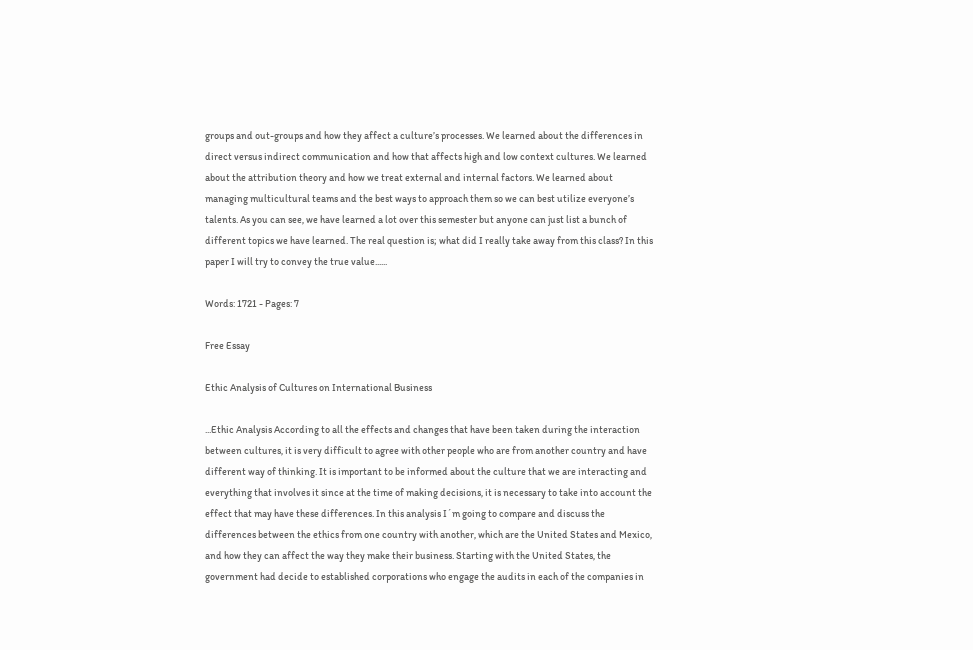groups and out-groups and how they affect a culture’s processes. We learned about the differences in direct versus indirect communication and how that affects high and low context cultures. We learned about the attribution theory and how we treat external and internal factors. We learned about managing multicultural teams and the best ways to approach them so we can best utilize everyone’s talents. As you can see, we have learned a lot over this semester but anyone can just list a bunch of different topics we have learned. The real question is; what did I really take away from this class? In this paper I will try to convey the true value......

Words: 1721 - Pages: 7

Free Essay

Ethic Analysis of Cultures on International Business

...Ethic Analysis According to all the effects and changes that have been taken during the interaction between cultures, it is very difficult to agree with other people who are from another country and have different way of thinking. It is important to be informed about the culture that we are interacting and everything that involves it since at the time of making decisions, it is necessary to take into account the effect that may have these differences. In this analysis I´m going to compare and discuss the differences between the ethics from one country with another, which are the United States and Mexico, and how they can affect the way they make their business. Starting with the United States, the government had decide to established corporations who engage the audits in each of the companies in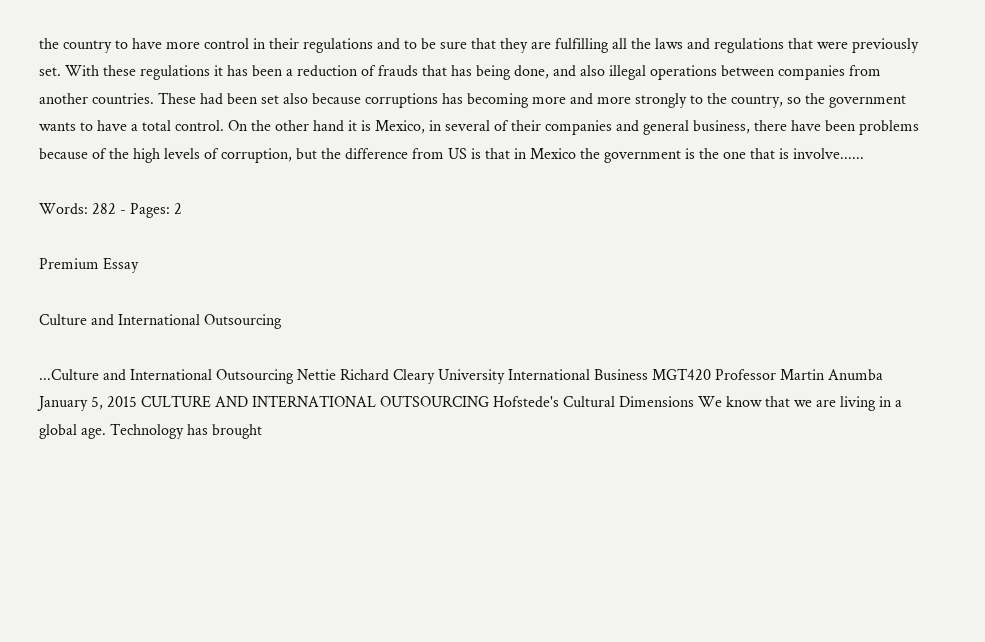the country to have more control in their regulations and to be sure that they are fulfilling all the laws and regulations that were previously set. With these regulations it has been a reduction of frauds that has being done, and also illegal operations between companies from another countries. These had been set also because corruptions has becoming more and more strongly to the country, so the government wants to have a total control. On the other hand it is Mexico, in several of their companies and general business, there have been problems because of the high levels of corruption, but the difference from US is that in Mexico the government is the one that is involve......

Words: 282 - Pages: 2

Premium Essay

Culture and International Outsourcing

...Culture and International Outsourcing Nettie Richard Cleary University International Business MGT420 Professor Martin Anumba January 5, 2015 CULTURE AND INTERNATIONAL OUTSOURCING Hofstede's Cultural Dimensions We know that we are living in a global age. Technology has brought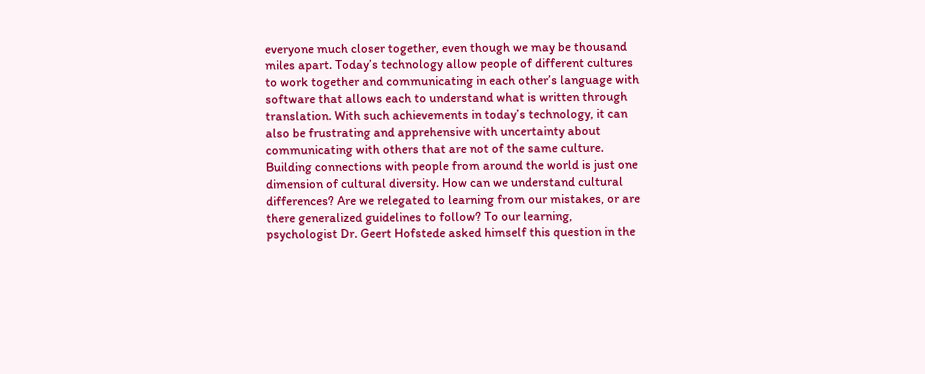everyone much closer together, even though we may be thousand miles apart. Today’s technology allow people of different cultures to work together and communicating in each other’s language with software that allows each to understand what is written through translation. With such achievements in today’s technology, it can also be frustrating and apprehensive with uncertainty about communicating with others that are not of the same culture. Building connections with people from around the world is just one dimension of cultural diversity. How can we understand cultural differences? Are we relegated to learning from our mistakes, or are there generalized guidelines to follow? To our learning, psychologist Dr. Geert Hofstede asked himself this question in the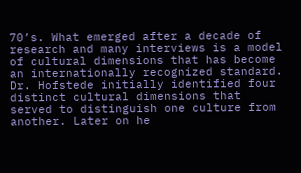70’s. What emerged after a decade of research and many interviews is a model of cultural dimensions that has become an internationally recognized standard. Dr. Hofstede initially identified four distinct cultural dimensions that served to distinguish one culture from another. Later on he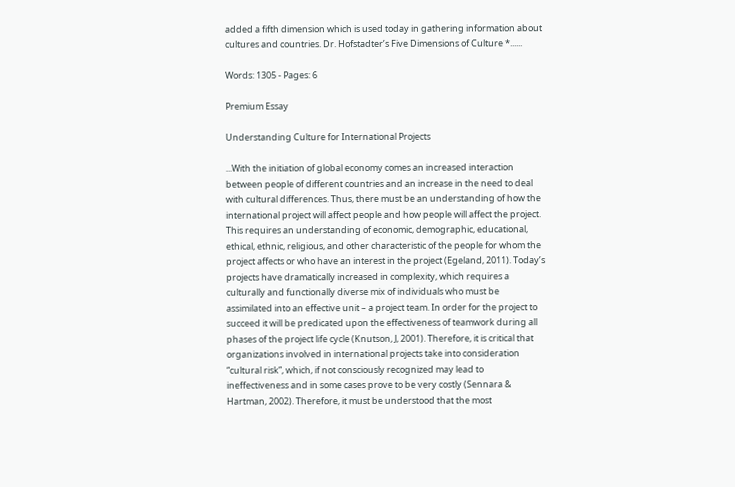added a fifth dimension which is used today in gathering information about cultures and countries. Dr. Hofstadter’s Five Dimensions of Culture *......

Words: 1305 - Pages: 6

Premium Essay

Understanding Culture for International Projects

...With the initiation of global economy comes an increased interaction between people of different countries and an increase in the need to deal with cultural differences. Thus, there must be an understanding of how the international project will affect people and how people will affect the project. This requires an understanding of economic, demographic, educational, ethical, ethnic, religious, and other characteristic of the people for whom the project affects or who have an interest in the project (Egeland, 2011). Today’s projects have dramatically increased in complexity, which requires a culturally and functionally diverse mix of individuals who must be assimilated into an effective unit – a project team. In order for the project to succeed it will be predicated upon the effectiveness of teamwork during all phases of the project life cycle (Knutson, J, 2001). Therefore, it is critical that organizations involved in international projects take into consideration “cultural risk”, which, if not consciously recognized may lead to ineffectiveness and in some cases prove to be very costly (Sennara & Hartman, 2002). Therefore, it must be understood that the most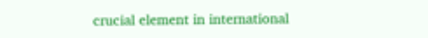crucial element in international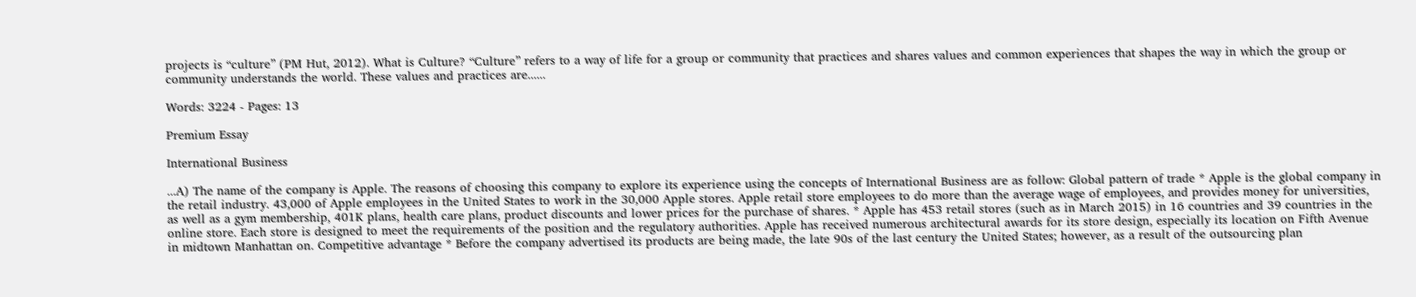projects is “culture” (PM Hut, 2012). What is Culture? “Culture” refers to a way of life for a group or community that practices and shares values and common experiences that shapes the way in which the group or community understands the world. These values and practices are......

Words: 3224 - Pages: 13

Premium Essay

International Business

...A) The name of the company is Apple. The reasons of choosing this company to explore its experience using the concepts of International Business are as follow: Global pattern of trade * Apple is the global company in the retail industry. 43,000 of Apple employees in the United States to work in the 30,000 Apple stores. Apple retail store employees to do more than the average wage of employees, and provides money for universities, as well as a gym membership, 401K plans, health care plans, product discounts and lower prices for the purchase of shares. * Apple has 453 retail stores (such as in March 2015) in 16 countries and 39 countries in the online store. Each store is designed to meet the requirements of the position and the regulatory authorities. Apple has received numerous architectural awards for its store design, especially its location on Fifth Avenue in midtown Manhattan on. Competitive advantage * Before the company advertised its products are being made, the late 90s of the last century the United States; however, as a result of the outsourcing plan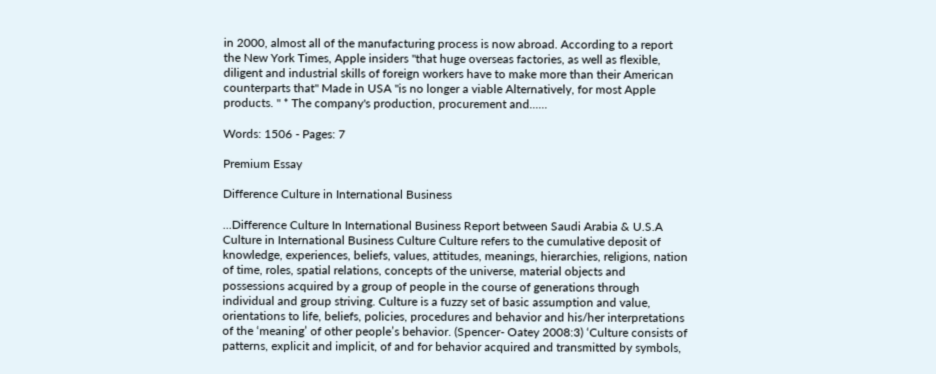in 2000, almost all of the manufacturing process is now abroad. According to a report the New York Times, Apple insiders "that huge overseas factories, as well as flexible, diligent and industrial skills of foreign workers have to make more than their American counterparts that" Made in USA "is no longer a viable Alternatively, for most Apple products. " * The company's production, procurement and......

Words: 1506 - Pages: 7

Premium Essay

Difference Culture in International Business

...Difference Culture In International Business Report between Saudi Arabia & U.S.A Culture in International Business Culture Culture refers to the cumulative deposit of knowledge, experiences, beliefs, values, attitudes, meanings, hierarchies, religions, nation of time, roles, spatial relations, concepts of the universe, material objects and possessions acquired by a group of people in the course of generations through individual and group striving. Culture is a fuzzy set of basic assumption and value, orientations to life, beliefs, policies, procedures and behavior and his/her interpretations of the ‘meaning’ of other people’s behavior. (Spencer- Oatey 2008:3) ‘Culture consists of patterns, explicit and implicit, of and for behavior acquired and transmitted by symbols,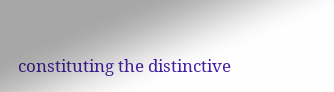constituting the distinctive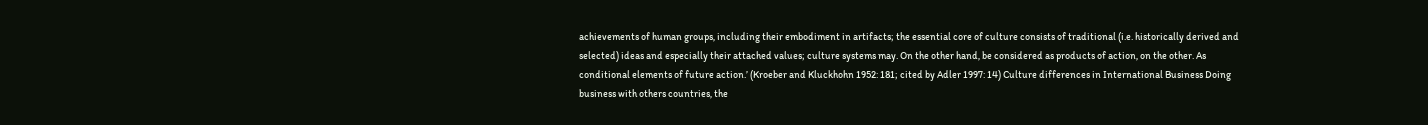achievements of human groups, including their embodiment in artifacts; the essential core of culture consists of traditional (i.e. historically derived and selected) ideas and especially their attached values; culture systems may. On the other hand, be considered as products of action, on the other. As conditional elements of future action.’ (Kroeber and Kluckhohn 1952: 181; cited by Adler 1997: 14) Culture differences in International Business Doing business with others countries, the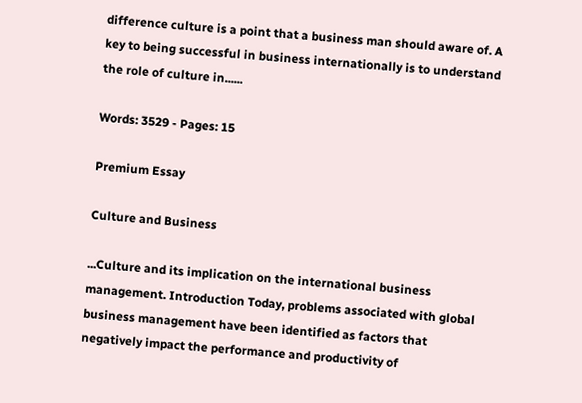difference culture is a point that a business man should aware of. A key to being successful in business internationally is to understand the role of culture in......

Words: 3529 - Pages: 15

Premium Essay

Culture and Business

...Culture and its implication on the international business management. Introduction Today, problems associated with global business management have been identified as factors that negatively impact the performance and productivity of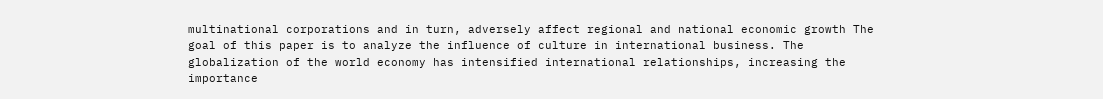multinational corporations and in turn, adversely affect regional and national economic growth The goal of this paper is to analyze the influence of culture in international business. The globalization of the world economy has intensified international relationships, increasing the importance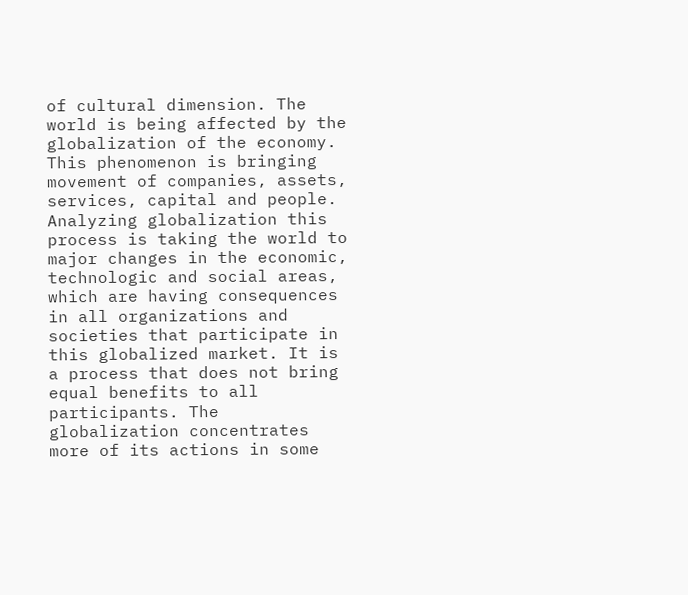of cultural dimension. The world is being affected by the globalization of the economy. This phenomenon is bringing movement of companies, assets, services, capital and people. Analyzing globalization this process is taking the world to major changes in the economic, technologic and social areas, which are having consequences in all organizations and societies that participate in this globalized market. It is a process that does not bring equal benefits to all participants. The globalization concentrates more of its actions in some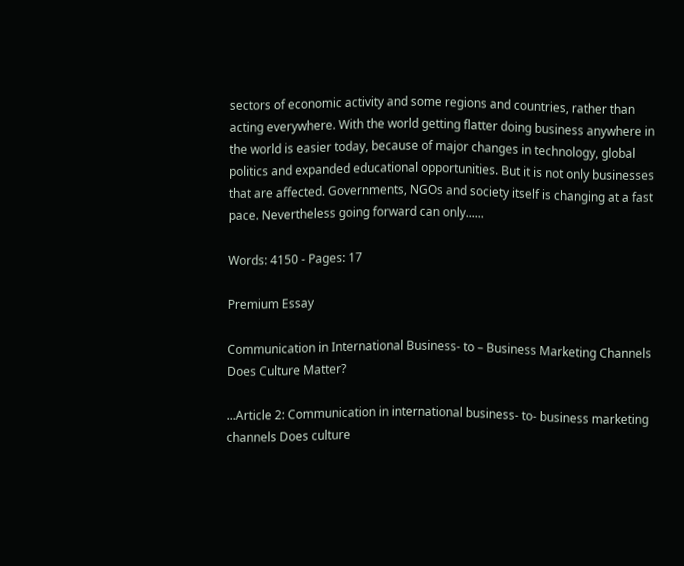sectors of economic activity and some regions and countries, rather than acting everywhere. With the world getting flatter doing business anywhere in the world is easier today, because of major changes in technology, global politics and expanded educational opportunities. But it is not only businesses that are affected. Governments, NGOs and society itself is changing at a fast pace. Nevertheless going forward can only......

Words: 4150 - Pages: 17

Premium Essay

Communication in International Business- to – Business Marketing Channels Does Culture Matter?

...Article 2: Communication in international business- to- business marketing channels Does culture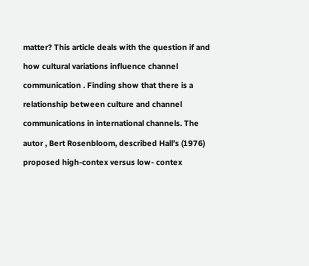matter? This article deals with the question if and how cultural variations influence channel communication . Finding show that there is a relationship between culture and channel communications in international channels. The autor , Bert Rosenbloom, described Hall’s (1976) proposed high-contex versus low- contex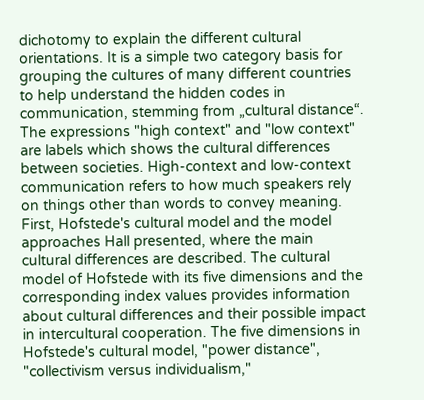dichotomy to explain the different cultural orientations. It is a simple two category basis for grouping the cultures of many different countries to help understand the hidden codes in communication, stemming from „cultural distance“. The expressions "high context" and "low context" are labels which shows the cultural differences between societies. High-context and low-context communication refers to how much speakers rely on things other than words to convey meaning. First, Hofstede's cultural model and the model approaches Hall presented, where the main cultural differences are described. The cultural model of Hofstede with its five dimensions and the corresponding index values provides information about cultural differences and their possible impact in intercultural cooperation. The five dimensions in Hofstede's cultural model, "power distance", "collectivism versus individualism,"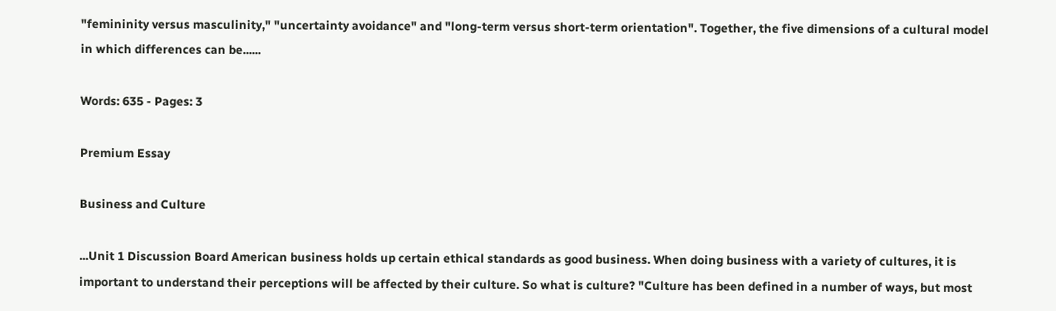"femininity versus masculinity," "uncertainty avoidance" and "long-term versus short-term orientation". Together, the five dimensions of a cultural model in which differences can be......

Words: 635 - Pages: 3

Premium Essay

Business and Culture

...Unit 1 Discussion Board American business holds up certain ethical standards as good business. When doing business with a variety of cultures, it is important to understand their perceptions will be affected by their culture. So what is culture? "Culture has been defined in a number of ways, but most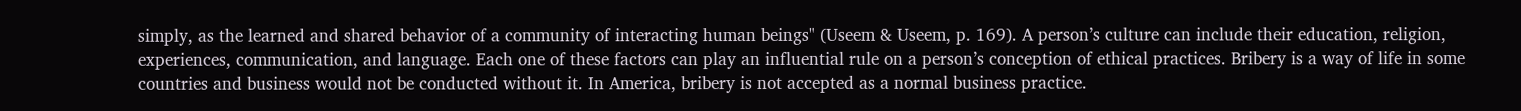simply, as the learned and shared behavior of a community of interacting human beings" (Useem & Useem, p. 169). A person’s culture can include their education, religion, experiences, communication, and language. Each one of these factors can play an influential rule on a person’s conception of ethical practices. Bribery is a way of life in some countries and business would not be conducted without it. In America, bribery is not accepted as a normal business practice.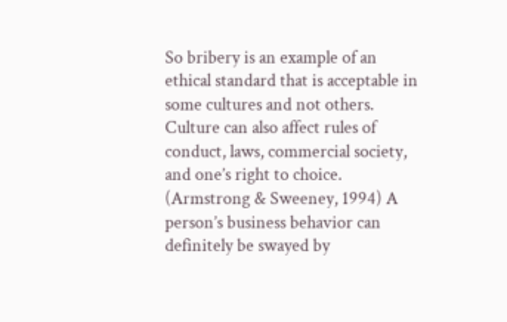So bribery is an example of an ethical standard that is acceptable in some cultures and not others. Culture can also affect rules of conduct, laws, commercial society, and one’s right to choice. (Armstrong & Sweeney, 1994) A person’s business behavior can definitely be swayed by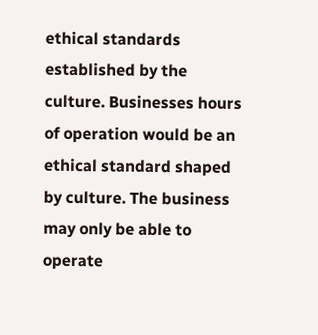ethical standards established by the culture. Businesses hours of operation would be an ethical standard shaped by culture. The business may only be able to operate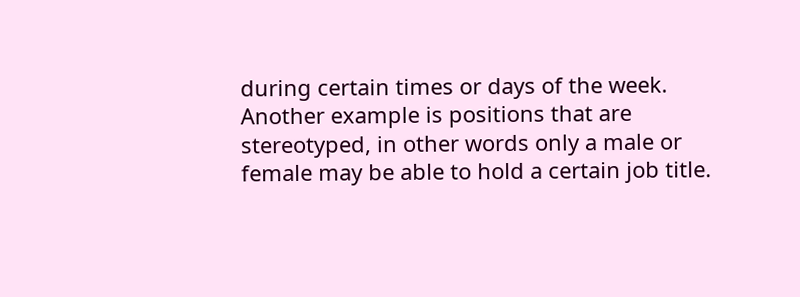during certain times or days of the week. Another example is positions that are stereotyped, in other words only a male or female may be able to hold a certain job title.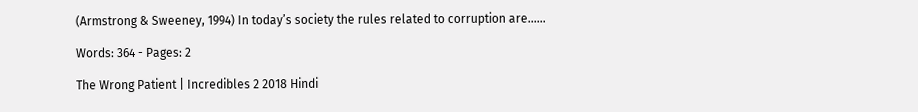(Armstrong & Sweeney, 1994) In today’s society the rules related to corruption are......

Words: 364 - Pages: 2

The Wrong Patient | Incredibles 2 2018 Hindi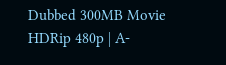Dubbed 300MB Movie HDRip 480p | A-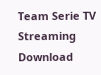Team Serie TV Streaming Download